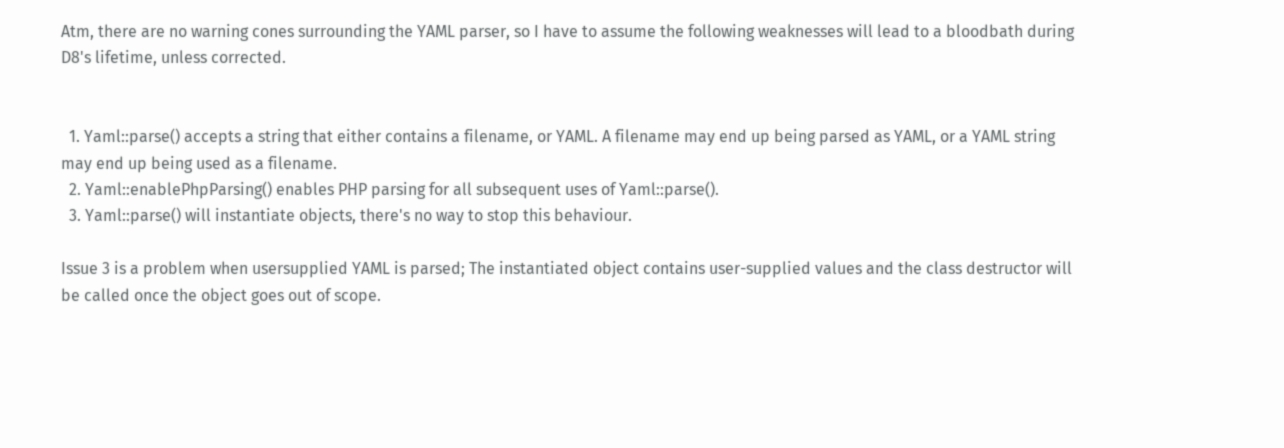Atm, there are no warning cones surrounding the YAML parser, so I have to assume the following weaknesses will lead to a bloodbath during D8's lifetime, unless corrected.


  1. Yaml::parse() accepts a string that either contains a filename, or YAML. A filename may end up being parsed as YAML, or a YAML string may end up being used as a filename.
  2. Yaml::enablePhpParsing() enables PHP parsing for all subsequent uses of Yaml::parse().
  3. Yaml::parse() will instantiate objects, there's no way to stop this behaviour.

Issue 3 is a problem when usersupplied YAML is parsed; The instantiated object contains user-supplied values and the class destructor will be called once the object goes out of scope.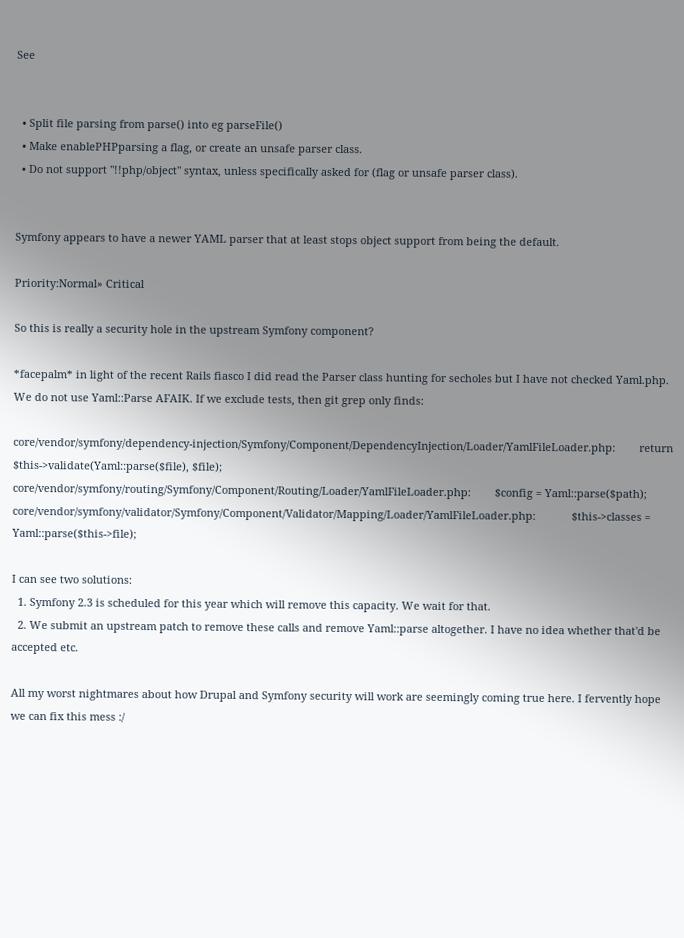See


  • Split file parsing from parse() into eg parseFile()
  • Make enablePHPparsing a flag, or create an unsafe parser class.
  • Do not support "!!php/object" syntax, unless specifically asked for (flag or unsafe parser class).


Symfony appears to have a newer YAML parser that at least stops object support from being the default.

Priority:Normal» Critical

So this is really a security hole in the upstream Symfony component?

*facepalm* in light of the recent Rails fiasco I did read the Parser class hunting for secholes but I have not checked Yaml.php. We do not use Yaml::Parse AFAIK. If we exclude tests, then git grep only finds:

core/vendor/symfony/dependency-injection/Symfony/Component/DependencyInjection/Loader/YamlFileLoader.php:        return $this->validate(Yaml::parse($file), $file);
core/vendor/symfony/routing/Symfony/Component/Routing/Loader/YamlFileLoader.php:        $config = Yaml::parse($path);
core/vendor/symfony/validator/Symfony/Component/Validator/Mapping/Loader/YamlFileLoader.php:            $this->classes = Yaml::parse($this->file);

I can see two solutions:
  1. Symfony 2.3 is scheduled for this year which will remove this capacity. We wait for that.
  2. We submit an upstream patch to remove these calls and remove Yaml::parse altogether. I have no idea whether that'd be accepted etc.

All my worst nightmares about how Drupal and Symfony security will work are seemingly coming true here. I fervently hope we can fix this mess :/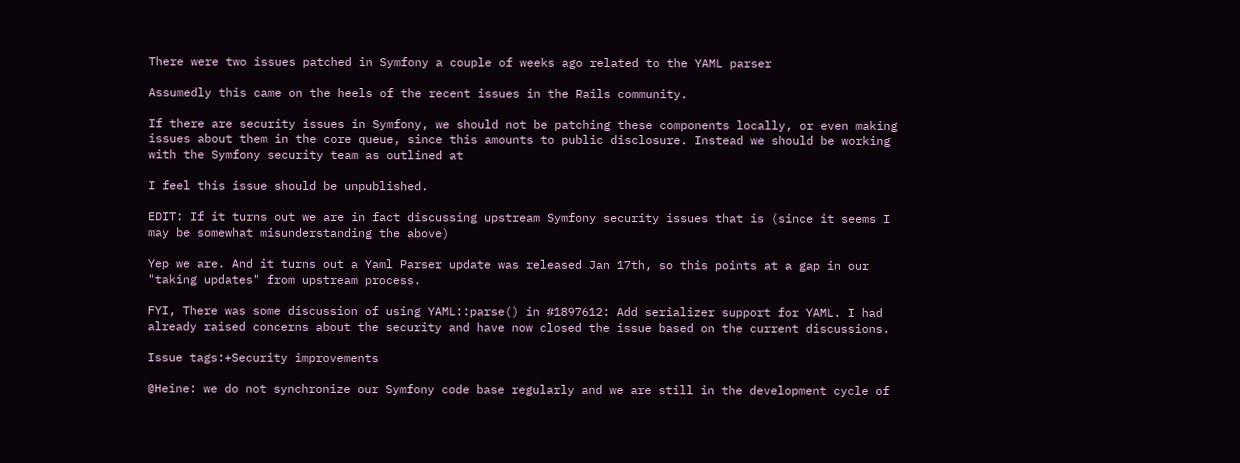There were two issues patched in Symfony a couple of weeks ago related to the YAML parser

Assumedly this came on the heels of the recent issues in the Rails community.

If there are security issues in Symfony, we should not be patching these components locally, or even making issues about them in the core queue, since this amounts to public disclosure. Instead we should be working with the Symfony security team as outlined at

I feel this issue should be unpublished.

EDIT: If it turns out we are in fact discussing upstream Symfony security issues that is (since it seems I may be somewhat misunderstanding the above)

Yep we are. And it turns out a Yaml Parser update was released Jan 17th, so this points at a gap in our "taking updates" from upstream process.

FYI, There was some discussion of using YAML::parse() in #1897612: Add serializer support for YAML. I had already raised concerns about the security and have now closed the issue based on the current discussions.

Issue tags:+Security improvements

@Heine: we do not synchronize our Symfony code base regularly and we are still in the development cycle of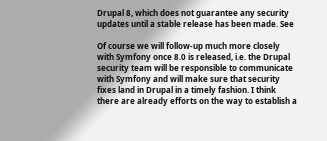Drupal 8, which does not guarantee any security updates until a stable release has been made. See

Of course we will follow-up much more closely with Symfony once 8.0 is released, i.e. the Drupal security team will be responsible to communicate with Symfony and will make sure that security fixes land in Drupal in a timely fashion. I think there are already efforts on the way to establish a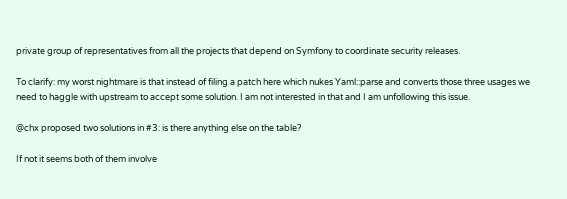private group of representatives from all the projects that depend on Symfony to coordinate security releases.

To clarify: my worst nightmare is that instead of filing a patch here which nukes Yaml::parse and converts those three usages we need to haggle with upstream to accept some solution. I am not interested in that and I am unfollowing this issue.

@chx proposed two solutions in #3: is there anything else on the table?

If not it seems both of them involve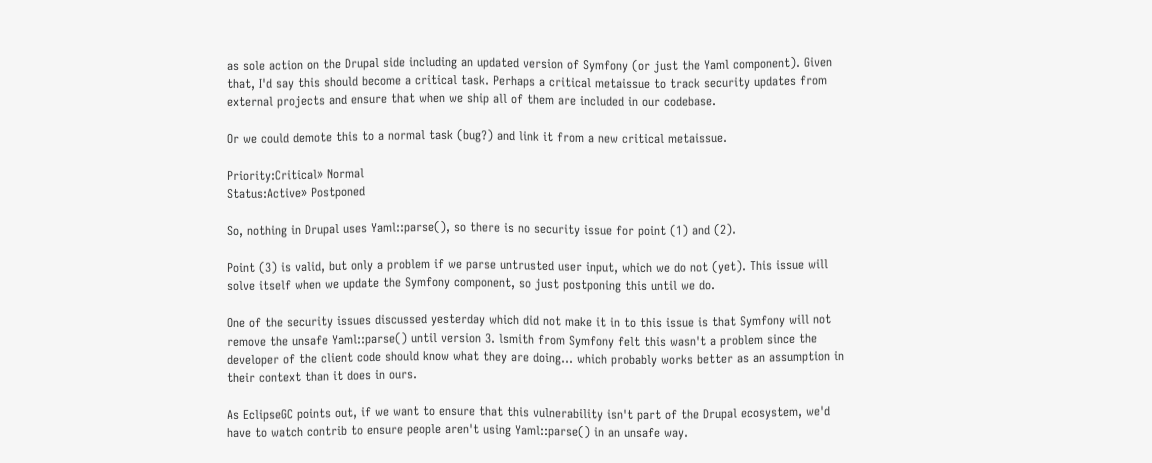as sole action on the Drupal side including an updated version of Symfony (or just the Yaml component). Given that, I'd say this should become a critical task. Perhaps a critical metaissue to track security updates from external projects and ensure that when we ship all of them are included in our codebase.

Or we could demote this to a normal task (bug?) and link it from a new critical metaissue.

Priority:Critical» Normal
Status:Active» Postponed

So, nothing in Drupal uses Yaml::parse(), so there is no security issue for point (1) and (2).

Point (3) is valid, but only a problem if we parse untrusted user input, which we do not (yet). This issue will solve itself when we update the Symfony component, so just postponing this until we do.

One of the security issues discussed yesterday which did not make it in to this issue is that Symfony will not remove the unsafe Yaml::parse() until version 3. lsmith from Symfony felt this wasn't a problem since the developer of the client code should know what they are doing... which probably works better as an assumption in their context than it does in ours.

As EclipseGC points out, if we want to ensure that this vulnerability isn't part of the Drupal ecosystem, we'd have to watch contrib to ensure people aren't using Yaml::parse() in an unsafe way.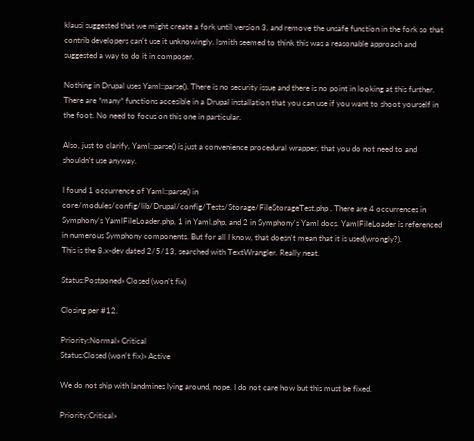klausi suggested that we might create a fork until version 3, and remove the unsafe function in the fork so that contrib developers can't use it unknowingly. lsmith seemed to think this was a reasonable approach and suggested a way to do it in composer.

Nothing in Drupal uses Yaml::parse(). There is no security issue and there is no point in looking at this further. There are *many* functions accesible in a Drupal installation that you can use if you want to shoot yourself in the foot. No need to focus on this one in particular.

Also, just to clarify, Yaml::parse() is just a convenience procedural wrapper, that you do not need to and shouldn't use anyway.

I found 1 occurrence of Yaml::parse() in core/modules/config/lib/Drupal/config/Tests/Storage/FileStorageTest.php . There are 4 occurrences in Symphony's YamlFileLoader.php, 1 in Yaml.php, and 2 in Symphony's Yaml docs. YamlFileLoader is referenced in numerous Symphony components. But for all I know, that doesn't mean that it is used(wrongly?).
This is the 8.x-dev dated 2/5/13, searched with TextWrangler. Really neat.

Status:Postponed» Closed (won't fix)

Closing per #12.

Priority:Normal» Critical
Status:Closed (won't fix)» Active

We do not ship with landmines lying around, nope. I do not care how but this must be fixed.

Priority:Critical»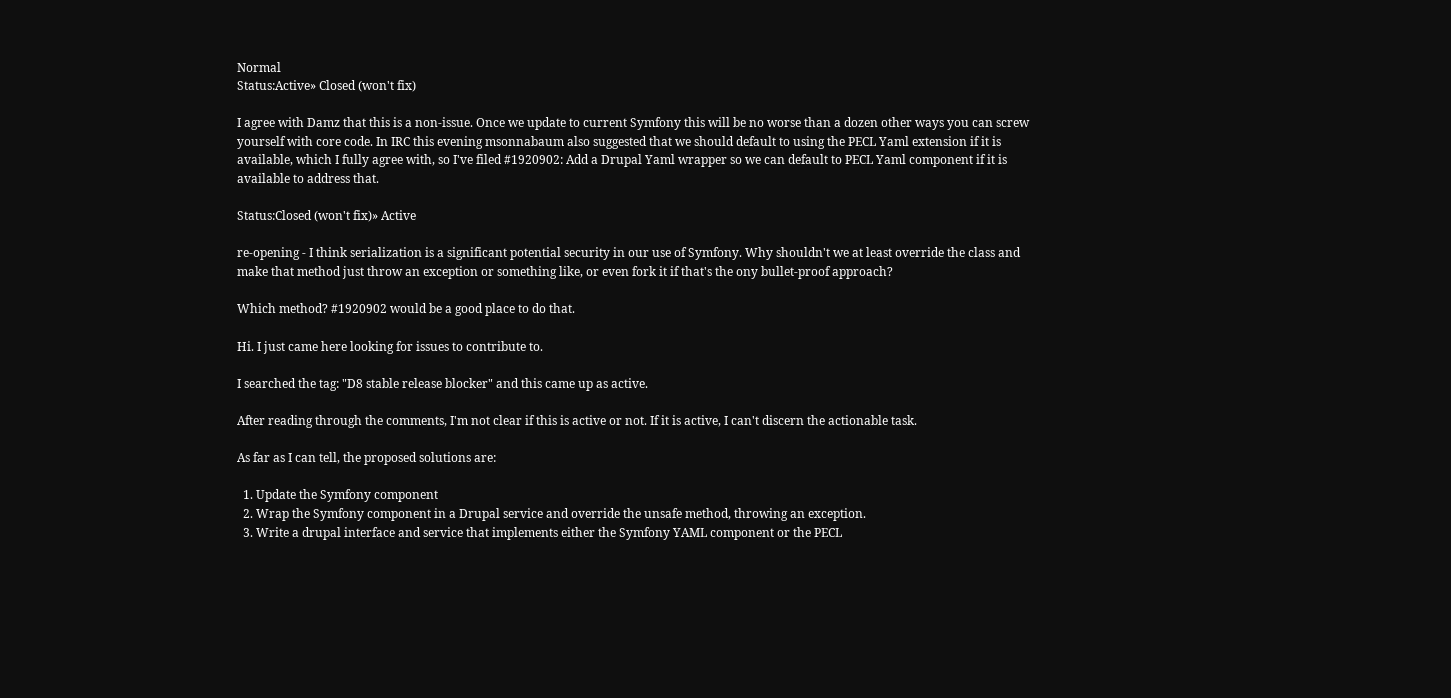Normal
Status:Active» Closed (won't fix)

I agree with Damz that this is a non-issue. Once we update to current Symfony this will be no worse than a dozen other ways you can screw yourself with core code. In IRC this evening msonnabaum also suggested that we should default to using the PECL Yaml extension if it is available, which I fully agree with, so I've filed #1920902: Add a Drupal Yaml wrapper so we can default to PECL Yaml component if it is available to address that.

Status:Closed (won't fix)» Active

re-opening - I think serialization is a significant potential security in our use of Symfony. Why shouldn't we at least override the class and make that method just throw an exception or something like, or even fork it if that's the ony bullet-proof approach?

Which method? #1920902 would be a good place to do that.

Hi. I just came here looking for issues to contribute to.

I searched the tag: "D8 stable release blocker" and this came up as active.

After reading through the comments, I'm not clear if this is active or not. If it is active, I can't discern the actionable task.

As far as I can tell, the proposed solutions are:

  1. Update the Symfony component
  2. Wrap the Symfony component in a Drupal service and override the unsafe method, throwing an exception.
  3. Write a drupal interface and service that implements either the Symfony YAML component or the PECL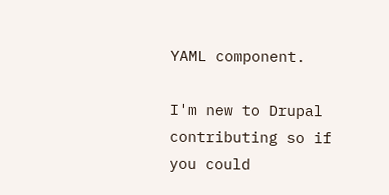YAML component.

I'm new to Drupal contributing so if you could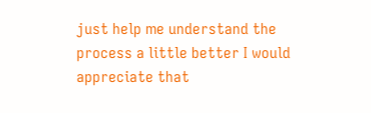just help me understand the process a little better I would appreciate that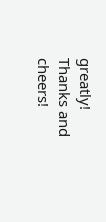greatly! Thanks and cheers!